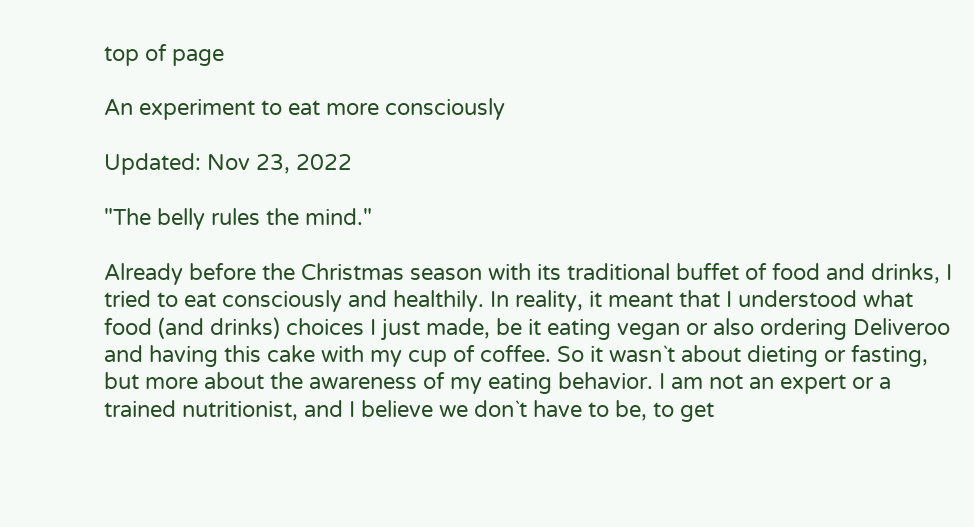top of page

An experiment to eat more consciously

Updated: Nov 23, 2022

"The belly rules the mind."

Already before the Christmas season with its traditional buffet of food and drinks, I tried to eat consciously and healthily. In reality, it meant that I understood what food (and drinks) choices I just made, be it eating vegan or also ordering Deliveroo and having this cake with my cup of coffee. So it wasn`t about dieting or fasting, but more about the awareness of my eating behavior. I am not an expert or a trained nutritionist, and I believe we don`t have to be, to get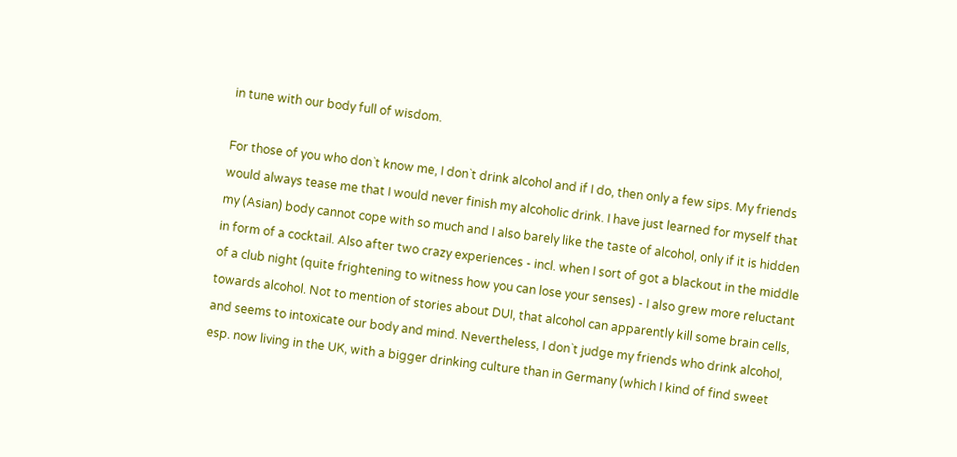in tune with our body full of wisdom.

For those of you who don`t know me, I don`t drink alcohol and if I do, then only a few sips. My friends would always tease me that I would never finish my alcoholic drink. I have just learned for myself that my (Asian) body cannot cope with so much and I also barely like the taste of alcohol, only if it is hidden in form of a cocktail. Also after two crazy experiences - incl. when I sort of got a blackout in the middle of a club night (quite frightening to witness how you can lose your senses) - I also grew more reluctant towards alcohol. Not to mention of stories about DUI, that alcohol can apparently kill some brain cells, and seems to intoxicate our body and mind. Nevertheless, I don`t judge my friends who drink alcohol, esp. now living in the UK, with a bigger drinking culture than in Germany (which I kind of find sweet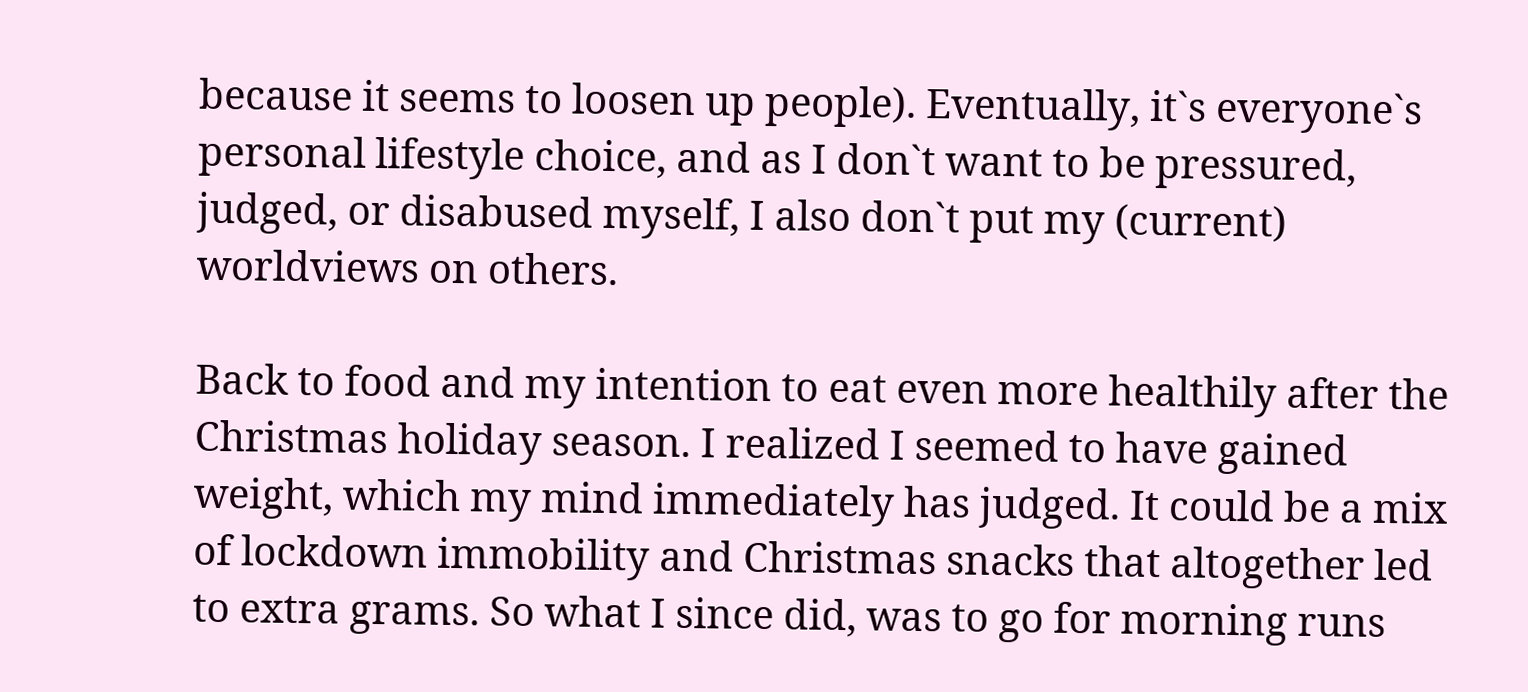because it seems to loosen up people). Eventually, it`s everyone`s personal lifestyle choice, and as I don`t want to be pressured, judged, or disabused myself, I also don`t put my (current) worldviews on others.

Back to food and my intention to eat even more healthily after the Christmas holiday season. I realized I seemed to have gained weight, which my mind immediately has judged. It could be a mix of lockdown immobility and Christmas snacks that altogether led to extra grams. So what I since did, was to go for morning runs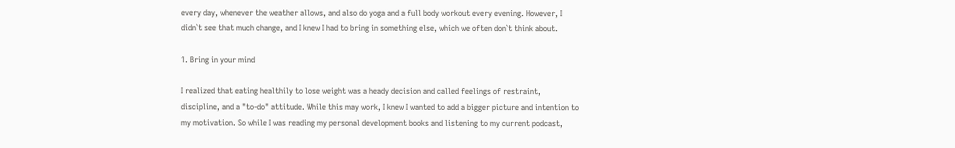every day, whenever the weather allows, and also do yoga and a full body workout every evening. However, I didn`t see that much change, and I knew I had to bring in something else, which we often don`t think about.

1. Bring in your mind

I realized that eating healthily to lose weight was a heady decision and called feelings of restraint, discipline, and a "to-do" attitude. While this may work, I knew I wanted to add a bigger picture and intention to my motivation. So while I was reading my personal development books and listening to my current podcast,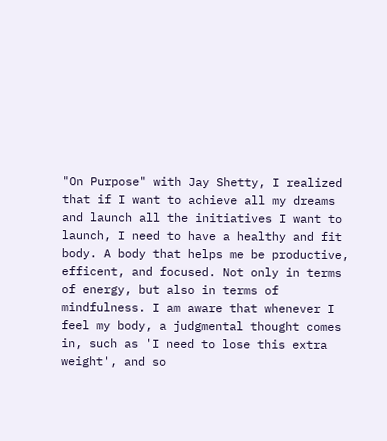"On Purpose" with Jay Shetty, I realized that if I want to achieve all my dreams and launch all the initiatives I want to launch, I need to have a healthy and fit body. A body that helps me be productive, efficent, and focused. Not only in terms of energy, but also in terms of mindfulness. I am aware that whenever I feel my body, a judgmental thought comes in, such as 'I need to lose this extra weight', and so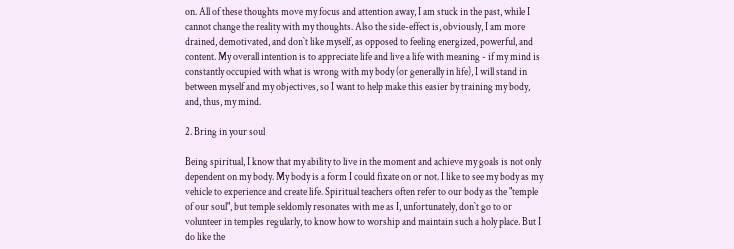on. All of these thoughts move my focus and attention away, I am stuck in the past, while I cannot change the reality with my thoughts. Also the side-effect is, obviously, I am more drained, demotivated, and don`t like myself, as opposed to feeling energized, powerful, and content. My overall intention is to appreciate life and live a life with meaning - if my mind is constantly occupied with what is wrong with my body (or generally in life), I will stand in between myself and my objectives, so I want to help make this easier by training my body, and, thus, my mind.

2. Bring in your soul

Being spiritual, I know that my ability to live in the moment and achieve my goals is not only dependent on my body. My body is a form I could fixate on or not. I like to see my body as my vehicle to experience and create life. Spiritual teachers often refer to our body as the "temple of our soul", but temple seldomly resonates with me as I, unfortunately, don`t go to or volunteer in temples regularly, to know how to worship and maintain such a holy place. But I do like the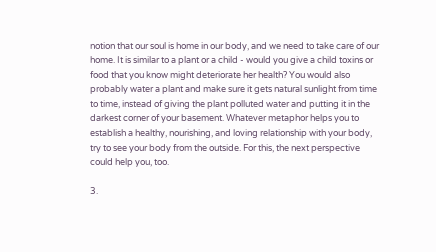notion that our soul is home in our body, and we need to take care of our home. It is similar to a plant or a child - would you give a child toxins or food that you know might deteriorate her health? You would also probably water a plant and make sure it gets natural sunlight from time to time, instead of giving the plant polluted water and putting it in the darkest corner of your basement. Whatever metaphor helps you to establish a healthy, nourishing, and loving relationship with your body, try to see your body from the outside. For this, the next perspective could help you, too.

3.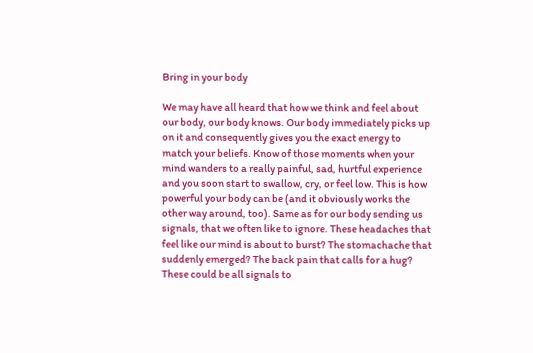Bring in your body

We may have all heard that how we think and feel about our body, our body knows. Our body immediately picks up on it and consequently gives you the exact energy to match your beliefs. Know of those moments when your mind wanders to a really painful, sad, hurtful experience and you soon start to swallow, cry, or feel low. This is how powerful your body can be (and it obviously works the other way around, too). Same as for our body sending us signals, that we often like to ignore. These headaches that feel like our mind is about to burst? The stomachache that suddenly emerged? The back pain that calls for a hug? These could be all signals to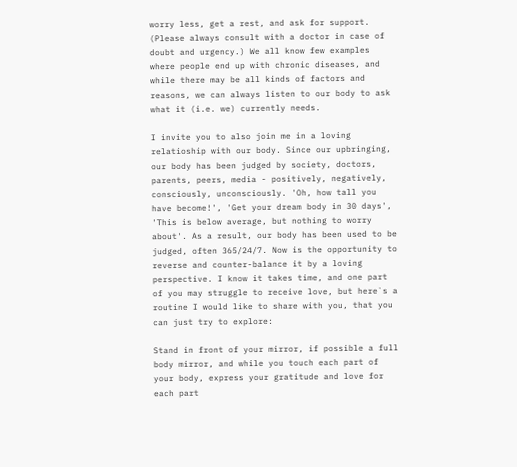worry less, get a rest, and ask for support. (Please always consult with a doctor in case of doubt and urgency.) We all know few examples where people end up with chronic diseases, and while there may be all kinds of factors and reasons, we can always listen to our body to ask what it (i.e. we) currently needs.

I invite you to also join me in a loving relatioship with our body. Since our upbringing, our body has been judged by society, doctors, parents, peers, media - positively, negatively, consciously, unconsciously. 'Oh, how tall you have become!', 'Get your dream body in 30 days', 'This is below average, but nothing to worry about'. As a result, our body has been used to be judged, often 365/24/7. Now is the opportunity to reverse and counter-balance it by a loving perspective. I know it takes time, and one part of you may struggle to receive love, but here`s a routine I would like to share with you, that you can just try to explore:

Stand in front of your mirror, if possible a full body mirror, and while you touch each part of your body, express your gratitude and love for each part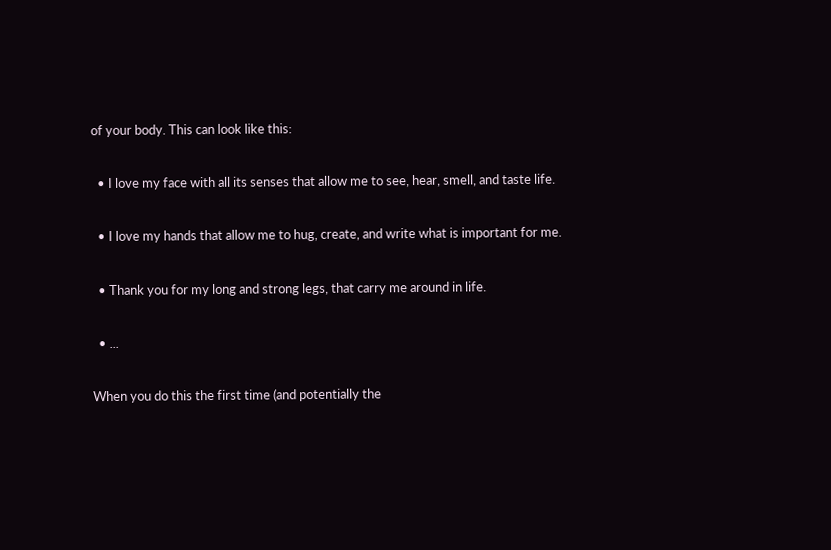of your body. This can look like this:

  • I love my face with all its senses that allow me to see, hear, smell, and taste life.

  • I love my hands that allow me to hug, create, and write what is important for me.

  • Thank you for my long and strong legs, that carry me around in life.

  • ...

When you do this the first time (and potentially the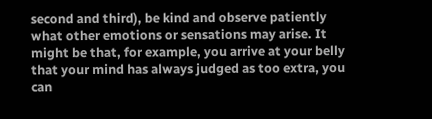second and third), be kind and observe patiently what other emotions or sensations may arise. It might be that, for example, you arrive at your belly that your mind has always judged as too extra, you can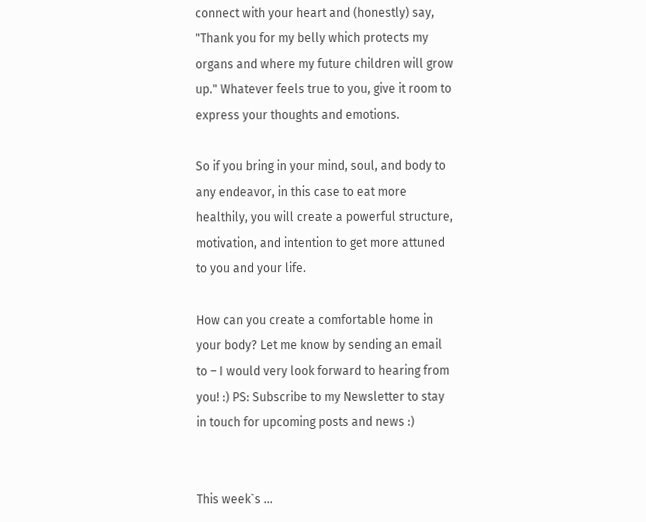connect with your heart and (honestly) say, "Thank you for my belly which protects my organs and where my future children will grow up." Whatever feels true to you, give it room to express your thoughts and emotions.

So if you bring in your mind, soul, and body to any endeavor, in this case to eat more healthily, you will create a powerful structure, motivation, and intention to get more attuned to you and your life.

How can you create a comfortable home in your body? Let me know by sending an email to – I would very look forward to hearing from you! :) PS: Subscribe to my Newsletter to stay in touch for upcoming posts and news :)


This week`s ...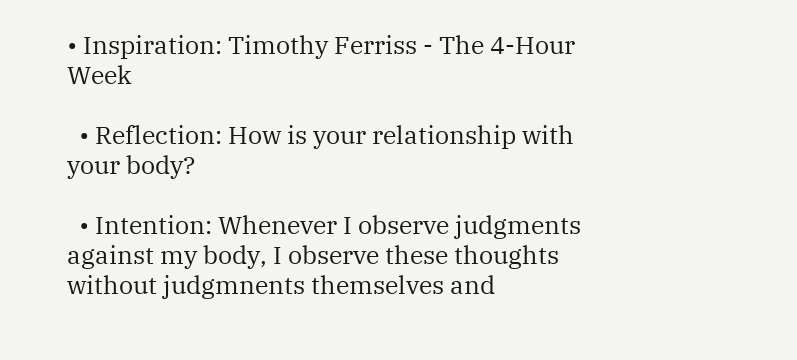• Inspiration: Timothy Ferriss - The 4-Hour Week

  • Reflection: How is your relationship with your body?

  • Intention: Whenever I observe judgments against my body, I observe these thoughts without judgmnents themselves and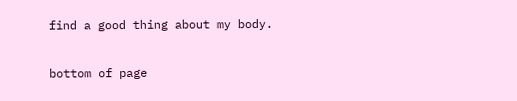find a good thing about my body.

bottom of page